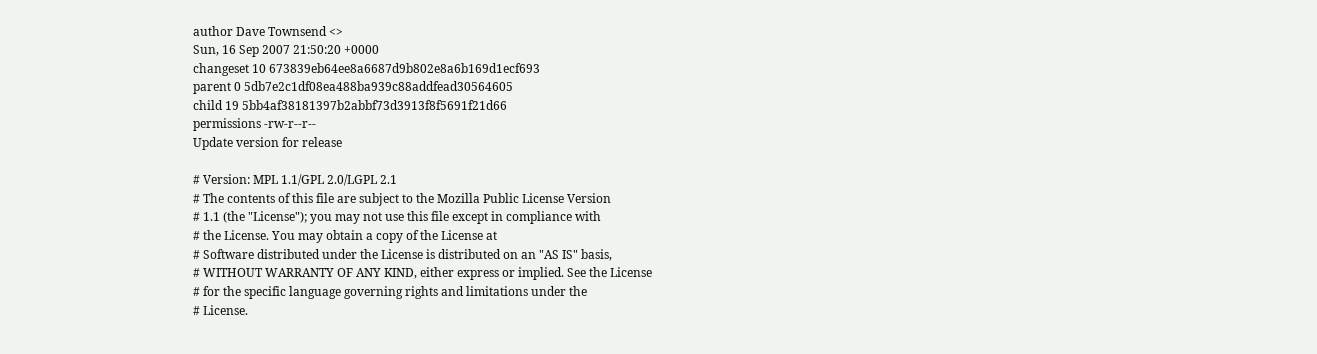author Dave Townsend <>
Sun, 16 Sep 2007 21:50:20 +0000
changeset 10 673839eb64ee8a6687d9b802e8a6b169d1ecf693
parent 0 5db7e2c1df08ea488ba939c88addfead30564605
child 19 5bb4af38181397b2abbf73d3913f8f5691f21d66
permissions -rw-r--r--
Update version for release

# Version: MPL 1.1/GPL 2.0/LGPL 2.1
# The contents of this file are subject to the Mozilla Public License Version
# 1.1 (the "License"); you may not use this file except in compliance with
# the License. You may obtain a copy of the License at
# Software distributed under the License is distributed on an "AS IS" basis,
# WITHOUT WARRANTY OF ANY KIND, either express or implied. See the License
# for the specific language governing rights and limitations under the
# License.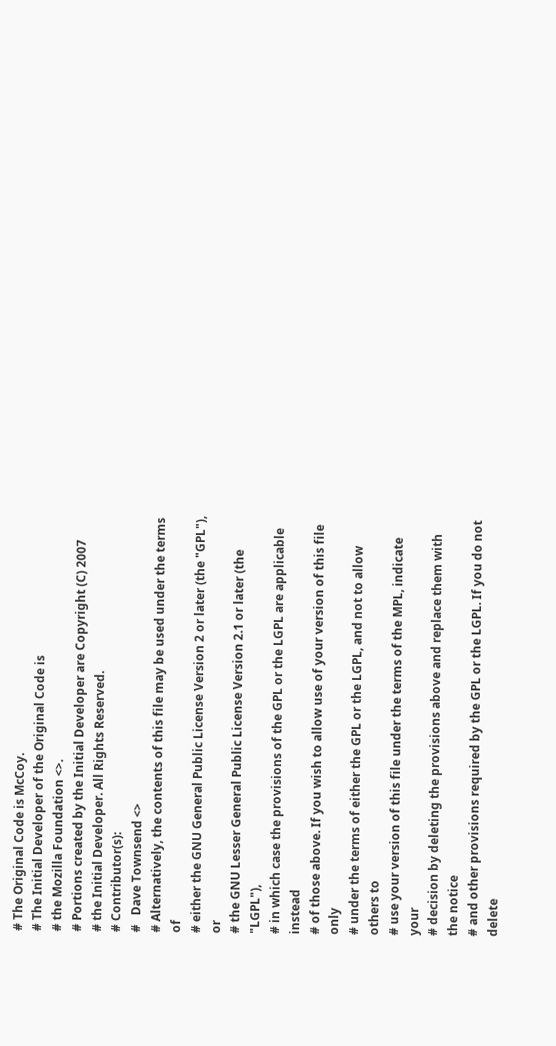# The Original Code is McCoy.
# The Initial Developer of the Original Code is
# the Mozilla Foundation <>.
# Portions created by the Initial Developer are Copyright (C) 2007
# the Initial Developer. All Rights Reserved.
# Contributor(s):
#   Dave Townsend <>
# Alternatively, the contents of this file may be used under the terms of
# either the GNU General Public License Version 2 or later (the "GPL"), or
# the GNU Lesser General Public License Version 2.1 or later (the "LGPL"),
# in which case the provisions of the GPL or the LGPL are applicable instead
# of those above. If you wish to allow use of your version of this file only
# under the terms of either the GPL or the LGPL, and not to allow others to
# use your version of this file under the terms of the MPL, indicate your
# decision by deleting the provisions above and replace them with the notice
# and other provisions required by the GPL or the LGPL. If you do not delete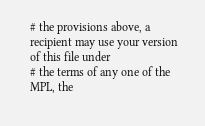# the provisions above, a recipient may use your version of this file under
# the terms of any one of the MPL, the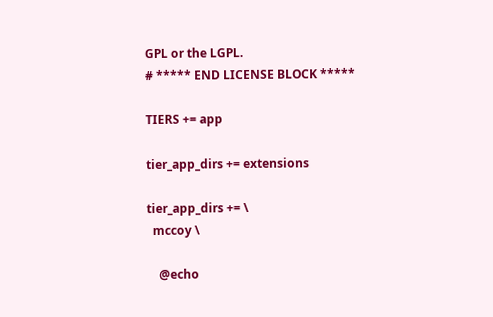GPL or the LGPL.
# ***** END LICENSE BLOCK *****

TIERS += app

tier_app_dirs += extensions

tier_app_dirs += \
  mccoy \

    @echo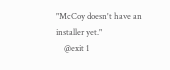"McCoy doesn't have an installer yet."
    @exit 1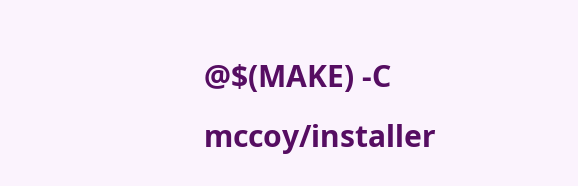@$(MAKE) -C mccoy/installer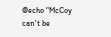@echo "McCoy can't be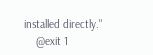installed directly."
    @exit 1